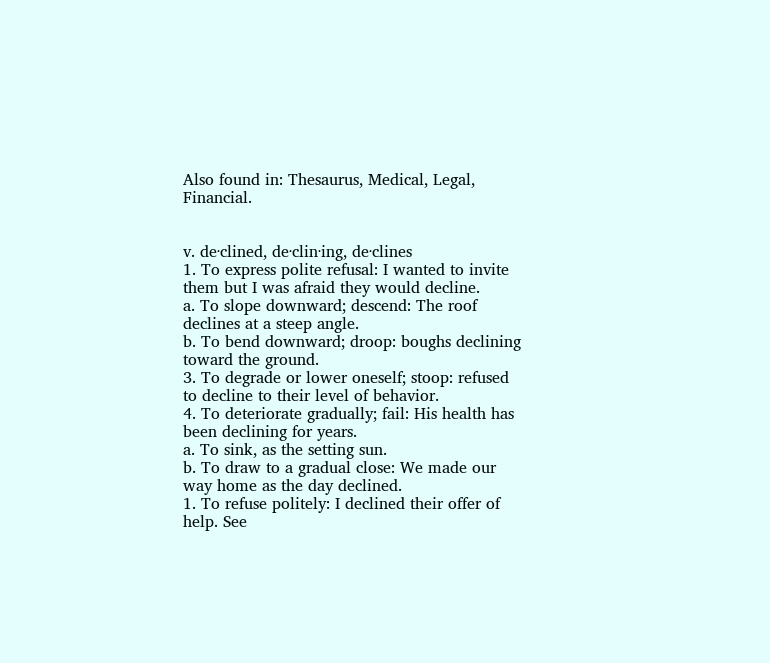Also found in: Thesaurus, Medical, Legal, Financial.


v. de·clined, de·clin·ing, de·clines
1. To express polite refusal: I wanted to invite them but I was afraid they would decline.
a. To slope downward; descend: The roof declines at a steep angle.
b. To bend downward; droop: boughs declining toward the ground.
3. To degrade or lower oneself; stoop: refused to decline to their level of behavior.
4. To deteriorate gradually; fail: His health has been declining for years.
a. To sink, as the setting sun.
b. To draw to a gradual close: We made our way home as the day declined.
1. To refuse politely: I declined their offer of help. See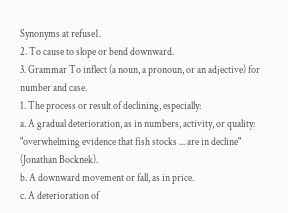Synonyms at refuse1.
2. To cause to slope or bend downward.
3. Grammar To inflect (a noun, a pronoun, or an adjective) for number and case.
1. The process or result of declining, especially:
a. A gradual deterioration, as in numbers, activity, or quality: "overwhelming evidence that fish stocks ... are in decline" (Jonathan Bocknek).
b. A downward movement or fall, as in price.
c. A deterioration of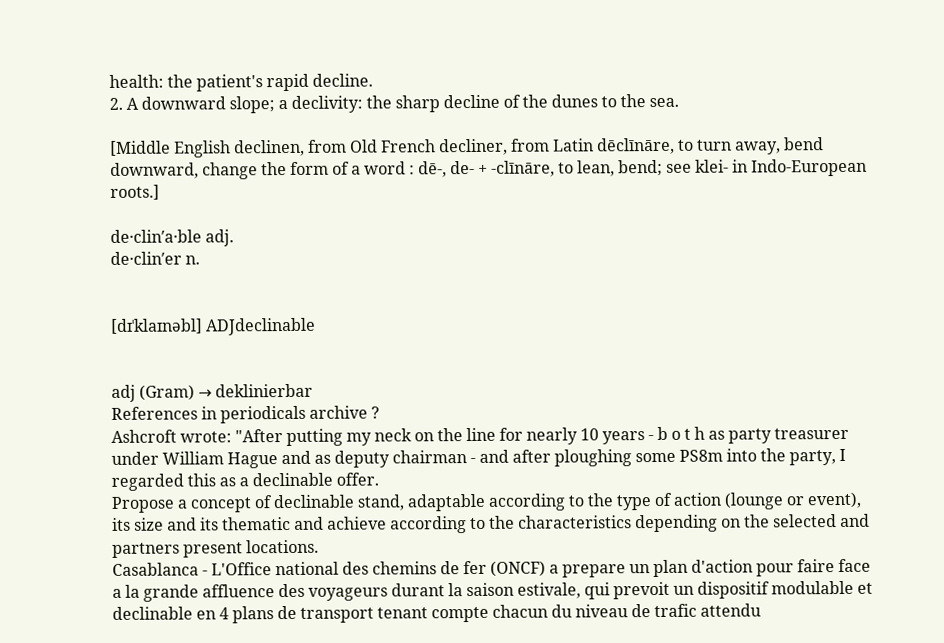health: the patient's rapid decline.
2. A downward slope; a declivity: the sharp decline of the dunes to the sea.

[Middle English declinen, from Old French decliner, from Latin dēclīnāre, to turn away, bend downward, change the form of a word : dē-, de- + -clīnāre, to lean, bend; see klei- in Indo-European roots.]

de·clin′a·ble adj.
de·clin′er n.


[dɪˈklaɪnəbl] ADJdeclinable


adj (Gram) → deklinierbar
References in periodicals archive ?
Ashcroft wrote: "After putting my neck on the line for nearly 10 years - b o t h as party treasurer under William Hague and as deputy chairman - and after ploughing some PS8m into the party, I regarded this as a declinable offer.
Propose a concept of declinable stand, adaptable according to the type of action (lounge or event), its size and its thematic and achieve according to the characteristics depending on the selected and partners present locations.
Casablanca - L'Office national des chemins de fer (ONCF) a prepare un plan d'action pour faire face a la grande affluence des voyageurs durant la saison estivale, qui prevoit un dispositif modulable et declinable en 4 plans de transport tenant compte chacun du niveau de trafic attendu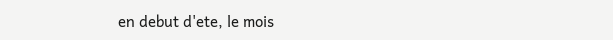en debut d'ete, le mois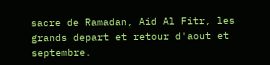sacre de Ramadan, Aid Al Fitr, les grands depart et retour d'aout et septembre.